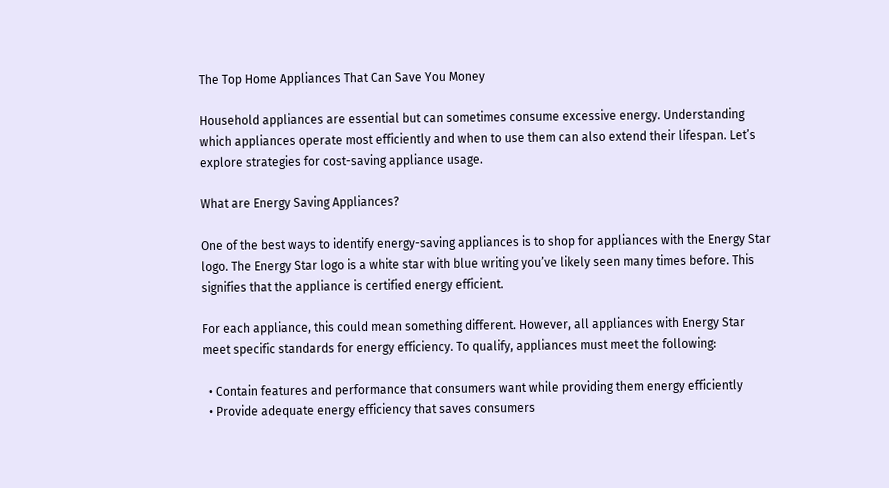The Top Home Appliances That Can Save You Money

Household appliances are essential but can sometimes consume excessive energy. Understanding which appliances operate most efficiently and when to use them can also extend their lifespan. Let’s explore strategies for cost-saving appliance usage.

What are Energy Saving Appliances?

One of the best ways to identify energy-saving appliances is to shop for appliances with the Energy Star logo. The Energy Star logo is a white star with blue writing you’ve likely seen many times before. This signifies that the appliance is certified energy efficient.

For each appliance, this could mean something different. However, all appliances with Energy Star meet specific standards for energy efficiency. To qualify, appliances must meet the following:

  • Contain features and performance that consumers want while providing them energy efficiently
  • Provide adequate energy efficiency that saves consumers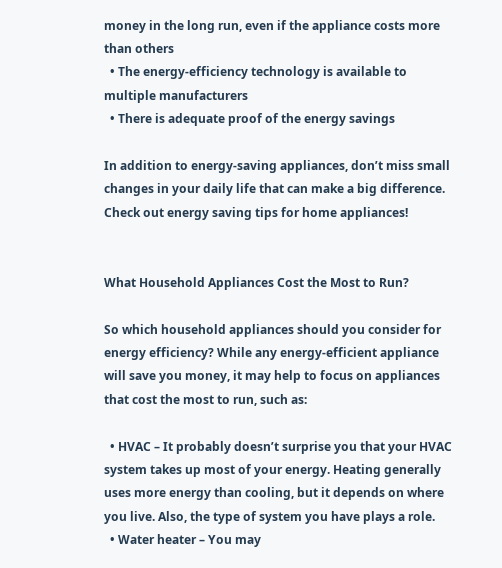money in the long run, even if the appliance costs more than others
  • The energy-efficiency technology is available to multiple manufacturers
  • There is adequate proof of the energy savings

In addition to energy-saving appliances, don’t miss small changes in your daily life that can make a big difference. Check out energy saving tips for home appliances!


What Household Appliances Cost the Most to Run?

So which household appliances should you consider for energy efficiency? While any energy-efficient appliance will save you money, it may help to focus on appliances that cost the most to run, such as:

  • HVAC – It probably doesn’t surprise you that your HVAC system takes up most of your energy. Heating generally uses more energy than cooling, but it depends on where you live. Also, the type of system you have plays a role.
  • Water heater – You may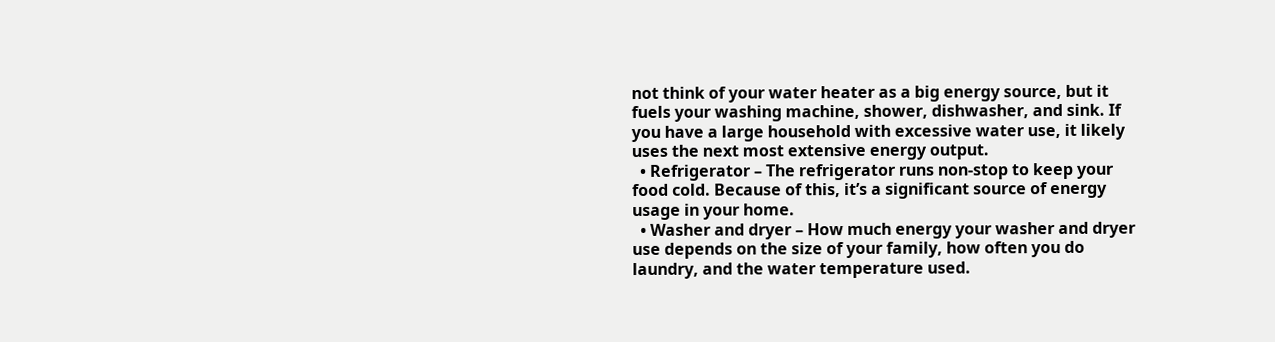not think of your water heater as a big energy source, but it fuels your washing machine, shower, dishwasher, and sink. If you have a large household with excessive water use, it likely uses the next most extensive energy output.
  • Refrigerator – The refrigerator runs non-stop to keep your food cold. Because of this, it’s a significant source of energy usage in your home.
  • Washer and dryer – How much energy your washer and dryer use depends on the size of your family, how often you do laundry, and the water temperature used.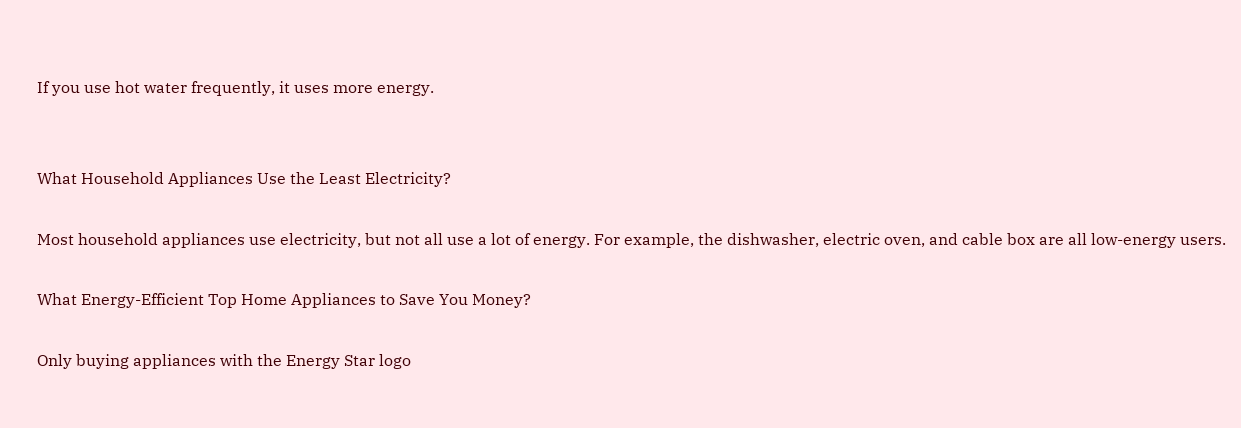If you use hot water frequently, it uses more energy.


What Household Appliances Use the Least Electricity?

Most household appliances use electricity, but not all use a lot of energy. For example, the dishwasher, electric oven, and cable box are all low-energy users.

What Energy-Efficient Top Home Appliances to Save You Money?

Only buying appliances with the Energy Star logo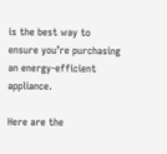is the best way to ensure you’re purchasing an energy-efficient appliance.

Here are the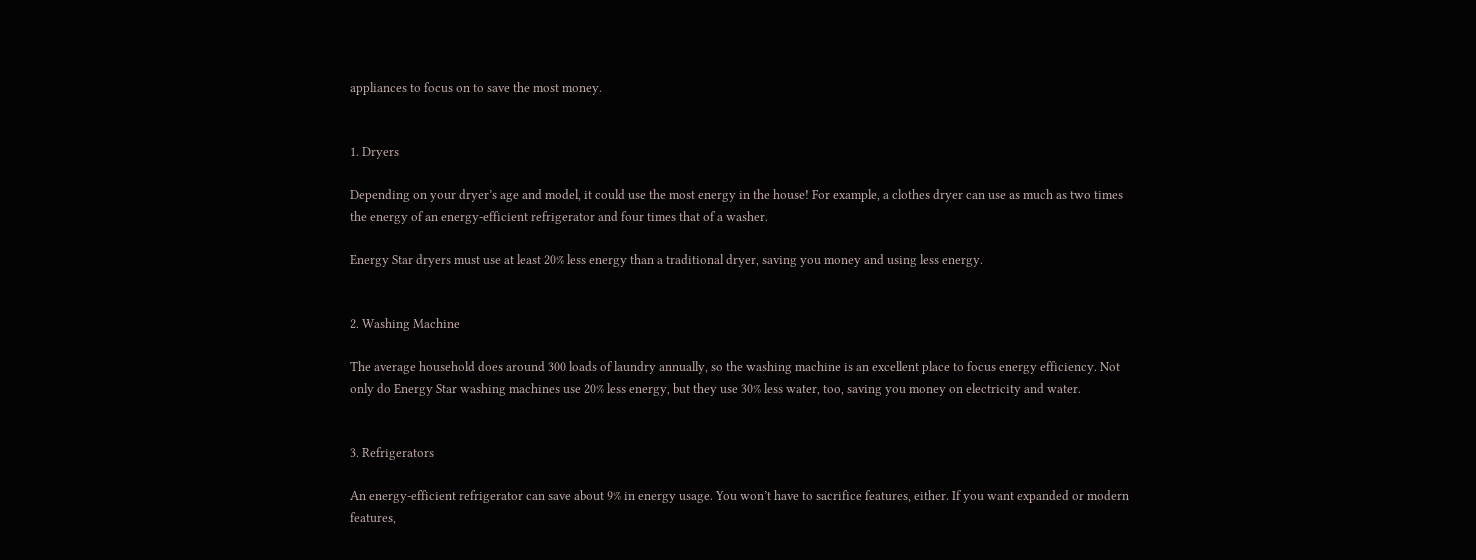appliances to focus on to save the most money.


1. Dryers

Depending on your dryer’s age and model, it could use the most energy in the house! For example, a clothes dryer can use as much as two times the energy of an energy-efficient refrigerator and four times that of a washer.

Energy Star dryers must use at least 20% less energy than a traditional dryer, saving you money and using less energy.


2. Washing Machine

The average household does around 300 loads of laundry annually, so the washing machine is an excellent place to focus energy efficiency. Not only do Energy Star washing machines use 20% less energy, but they use 30% less water, too, saving you money on electricity and water.


3. Refrigerators

An energy-efficient refrigerator can save about 9% in energy usage. You won’t have to sacrifice features, either. If you want expanded or modern features,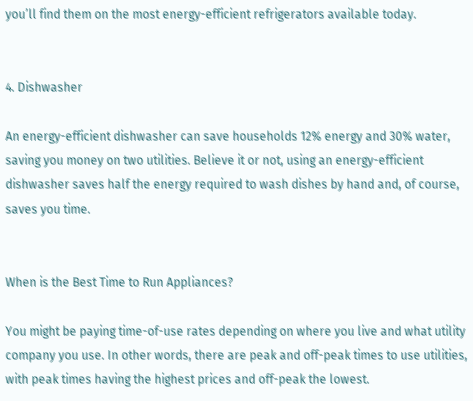you’ll find them on the most energy-efficient refrigerators available today.


4. Dishwasher

An energy-efficient dishwasher can save households 12% energy and 30% water, saving you money on two utilities. Believe it or not, using an energy-efficient dishwasher saves half the energy required to wash dishes by hand and, of course, saves you time.


When is the Best Time to Run Appliances?

You might be paying time-of-use rates depending on where you live and what utility company you use. In other words, there are peak and off-peak times to use utilities, with peak times having the highest prices and off-peak the lowest.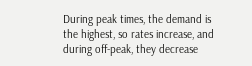During peak times, the demand is the highest, so rates increase, and during off-peak, they decrease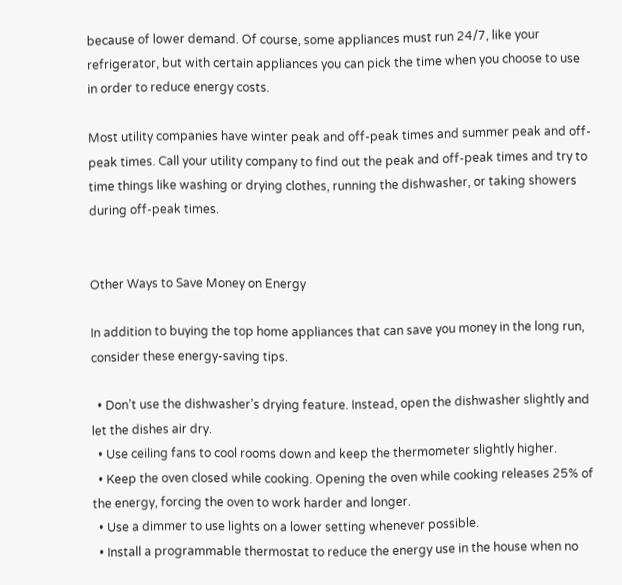because of lower demand. Of course, some appliances must run 24/7, like your refrigerator, but with certain appliances you can pick the time when you choose to use in order to reduce energy costs.

Most utility companies have winter peak and off-peak times and summer peak and off-peak times. Call your utility company to find out the peak and off-peak times and try to time things like washing or drying clothes, running the dishwasher, or taking showers during off-peak times.


Other Ways to Save Money on Energy

In addition to buying the top home appliances that can save you money in the long run, consider these energy-saving tips.

  • Don’t use the dishwasher’s drying feature. Instead, open the dishwasher slightly and let the dishes air dry.
  • Use ceiling fans to cool rooms down and keep the thermometer slightly higher.
  • Keep the oven closed while cooking. Opening the oven while cooking releases 25% of the energy, forcing the oven to work harder and longer.
  • Use a dimmer to use lights on a lower setting whenever possible.
  • Install a programmable thermostat to reduce the energy use in the house when no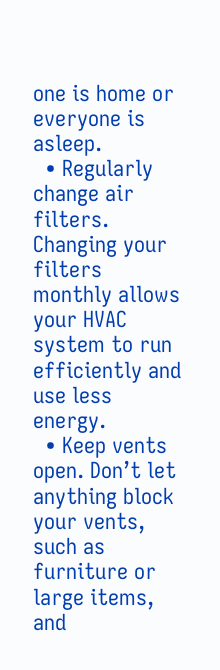one is home or everyone is asleep.
  • Regularly change air filters. Changing your filters monthly allows your HVAC system to run efficiently and use less energy.
  • Keep vents open. Don’t let anything block your vents, such as furniture or large items, and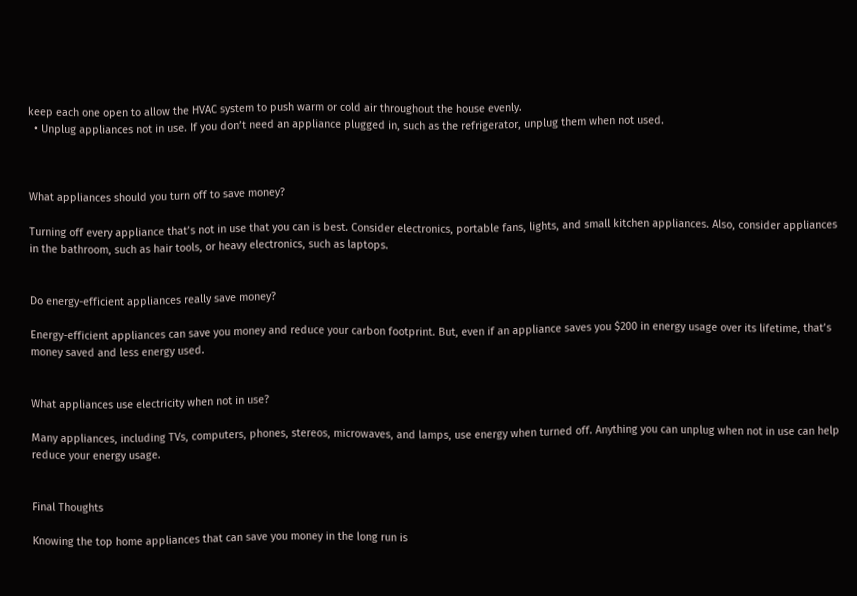keep each one open to allow the HVAC system to push warm or cold air throughout the house evenly.
  • Unplug appliances not in use. If you don’t need an appliance plugged in, such as the refrigerator, unplug them when not used.



What appliances should you turn off to save money?

Turning off every appliance that’s not in use that you can is best. Consider electronics, portable fans, lights, and small kitchen appliances. Also, consider appliances in the bathroom, such as hair tools, or heavy electronics, such as laptops.


Do energy-efficient appliances really save money?

Energy-efficient appliances can save you money and reduce your carbon footprint. But, even if an appliance saves you $200 in energy usage over its lifetime, that’s money saved and less energy used.


What appliances use electricity when not in use?

Many appliances, including TVs, computers, phones, stereos, microwaves, and lamps, use energy when turned off. Anything you can unplug when not in use can help reduce your energy usage.


Final Thoughts

Knowing the top home appliances that can save you money in the long run is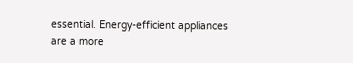essential. Energy-efficient appliances are a more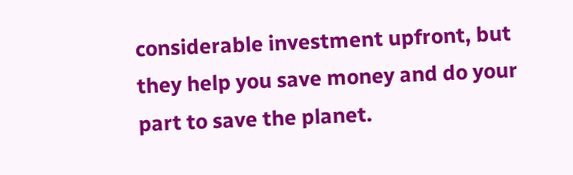considerable investment upfront, but they help you save money and do your part to save the planet.